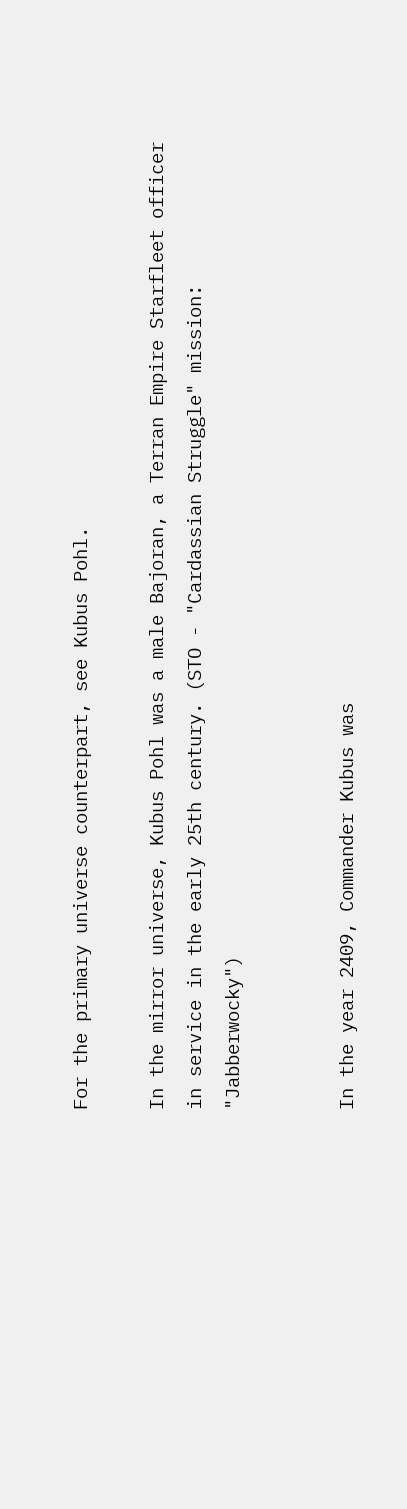For the primary universe counterpart, see Kubus Pohl.

In the mirror universe, Kubus Pohl was a male Bajoran, a Terran Empire Starfleet officer in service in the early 25th century. (STO - "Cardassian Struggle" mission: "Jabberwocky")


In the year 2409, Commander Kubus was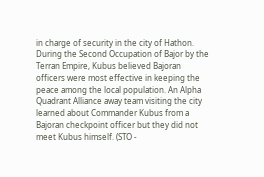in charge of security in the city of Hathon. During the Second Occupation of Bajor by the Terran Empire, Kubus believed Bajoran officers were most effective in keeping the peace among the local population. An Alpha Quadrant Alliance away team visiting the city learned about Commander Kubus from a Bajoran checkpoint officer but they did not meet Kubus himself. (STO -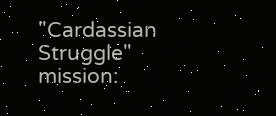"Cardassian Struggle" mission: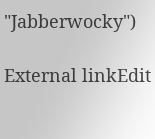"Jabberwocky")

External linkEdit